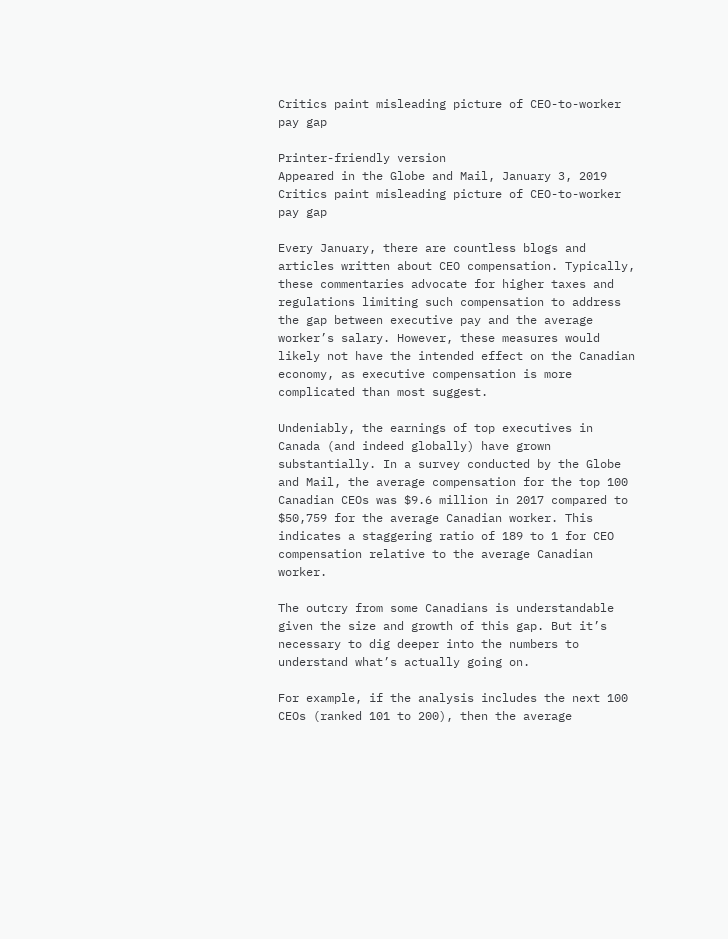Critics paint misleading picture of CEO-to-worker pay gap

Printer-friendly version
Appeared in the Globe and Mail, January 3, 2019
Critics paint misleading picture of CEO-to-worker pay gap

Every January, there are countless blogs and articles written about CEO compensation. Typically, these commentaries advocate for higher taxes and regulations limiting such compensation to address the gap between executive pay and the average worker’s salary. However, these measures would likely not have the intended effect on the Canadian economy, as executive compensation is more complicated than most suggest.

Undeniably, the earnings of top executives in Canada (and indeed globally) have grown substantially. In a survey conducted by the Globe and Mail, the average compensation for the top 100 Canadian CEOs was $9.6 million in 2017 compared to $50,759 for the average Canadian worker. This indicates a staggering ratio of 189 to 1 for CEO compensation relative to the average Canadian worker.

The outcry from some Canadians is understandable given the size and growth of this gap. But it’s necessary to dig deeper into the numbers to understand what’s actually going on.

For example, if the analysis includes the next 100 CEOs (ranked 101 to 200), then the average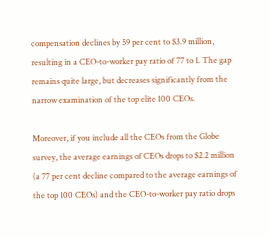compensation declines by 59 per cent to $3.9 million, resulting in a CEO-to-worker pay ratio of 77 to 1. The gap remains quite large, but decreases significantly from the narrow examination of the top elite 100 CEOs.

Moreover, if you include all the CEOs from the Globe survey, the average earnings of CEOs drops to $2.2 million (a 77 per cent decline compared to the average earnings of the top 100 CEOs) and the CEO-to-worker pay ratio drops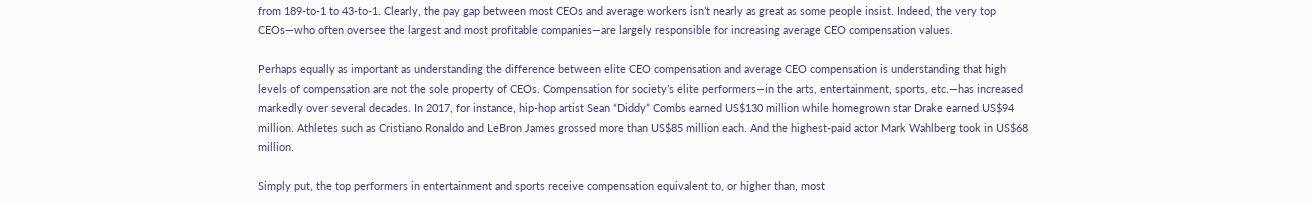from 189-to-1 to 43-to-1. Clearly, the pay gap between most CEOs and average workers isn’t nearly as great as some people insist. Indeed, the very top CEOs—who often oversee the largest and most profitable companies—are largely responsible for increasing average CEO compensation values.

Perhaps equally as important as understanding the difference between elite CEO compensation and average CEO compensation is understanding that high levels of compensation are not the sole property of CEOs. Compensation for society’s elite performers—in the arts, entertainment, sports, etc.—has increased markedly over several decades. In 2017, for instance, hip-hop artist Sean “Diddy” Combs earned US$130 million while homegrown star Drake earned US$94 million. Athletes such as Cristiano Ronaldo and LeBron James grossed more than US$85 million each. And the highest-paid actor Mark Wahlberg took in US$68 million.

Simply put, the top performers in entertainment and sports receive compensation equivalent to, or higher than, most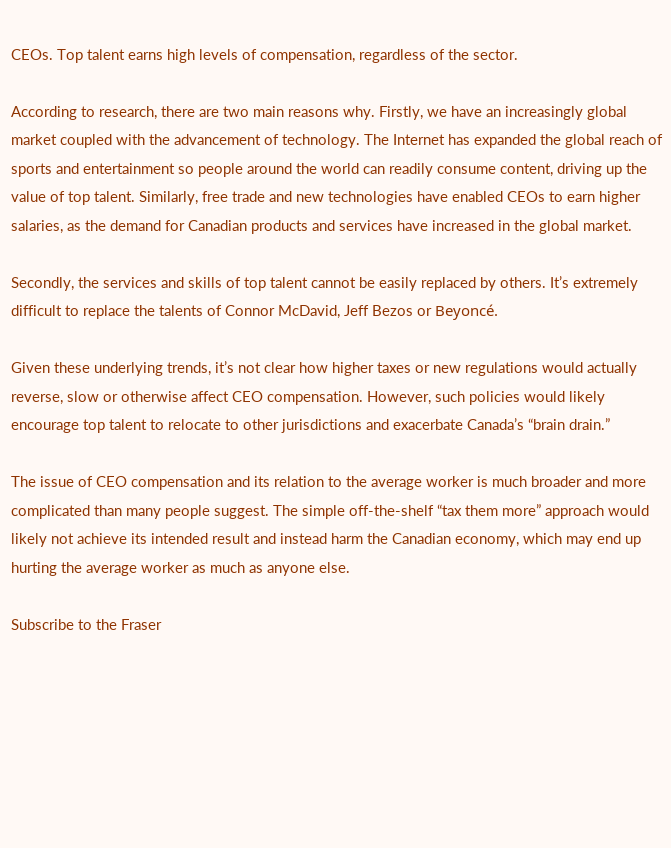CEOs. Top talent earns high levels of compensation, regardless of the sector.

According to research, there are two main reasons why. Firstly, we have an increasingly global market coupled with the advancement of technology. The Internet has expanded the global reach of sports and entertainment so people around the world can readily consume content, driving up the value of top talent. Similarly, free trade and new technologies have enabled CEOs to earn higher salaries, as the demand for Canadian products and services have increased in the global market.

Secondly, the services and skills of top talent cannot be easily replaced by others. It’s extremely difficult to replace the talents of Connor McDavid, Jeff Bezos or Beyoncé.

Given these underlying trends, it’s not clear how higher taxes or new regulations would actually reverse, slow or otherwise affect CEO compensation. However, such policies would likely encourage top talent to relocate to other jurisdictions and exacerbate Canada’s “brain drain.”

The issue of CEO compensation and its relation to the average worker is much broader and more complicated than many people suggest. The simple off-the-shelf “tax them more” approach would likely not achieve its intended result and instead harm the Canadian economy, which may end up hurting the average worker as much as anyone else.

Subscribe to the Fraser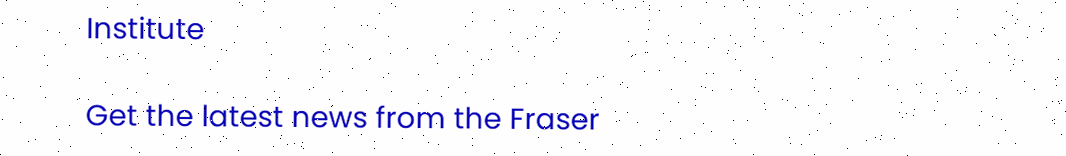Institute

Get the latest news from the Fraser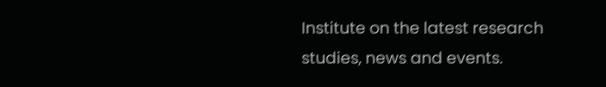Institute on the latest research studies, news and events.